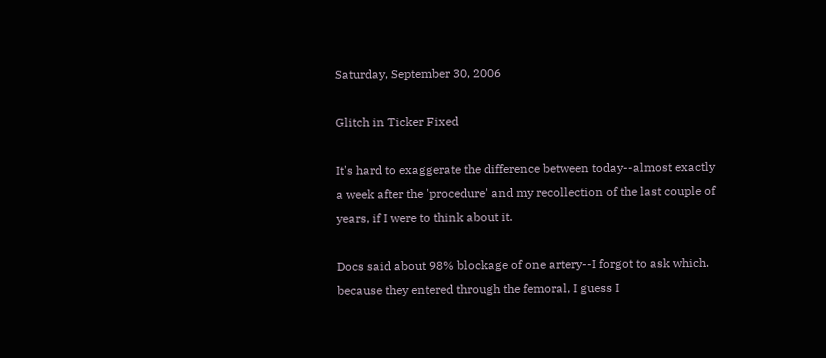Saturday, September 30, 2006

Glitch in Ticker Fixed

It's hard to exaggerate the difference between today--almost exactly a week after the 'procedure' and my recollection of the last couple of years, if I were to think about it.

Docs said about 98% blockage of one artery--I forgot to ask which. because they entered through the femoral, I guess I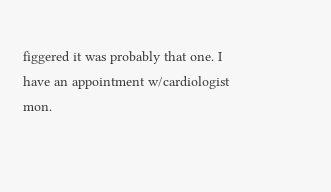figgered it was probably that one. I have an appointment w/cardiologist mon.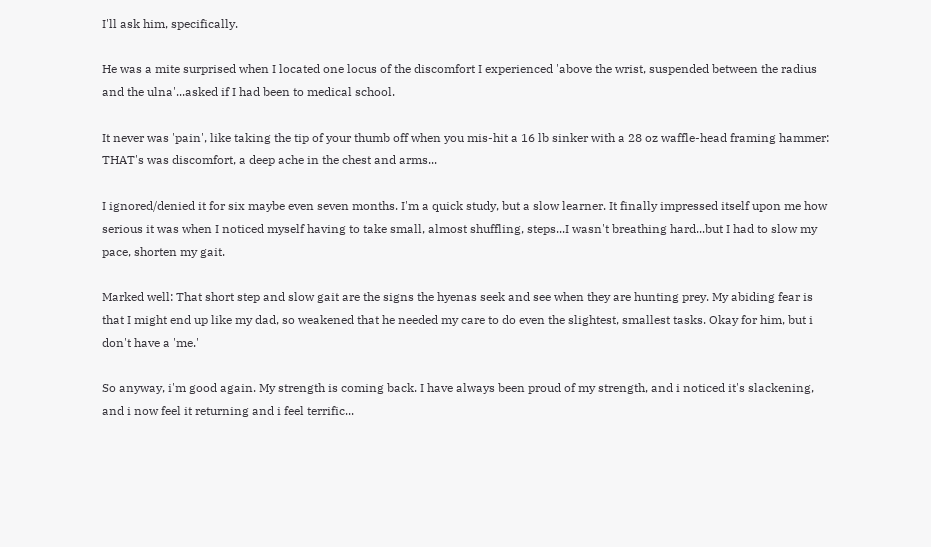I'll ask him, specifically.

He was a mite surprised when I located one locus of the discomfort I experienced 'above the wrist, suspended between the radius and the ulna'...asked if I had been to medical school.

It never was 'pain', like taking the tip of your thumb off when you mis-hit a 16 lb sinker with a 28 oz waffle-head framing hammer: THAT's was discomfort, a deep ache in the chest and arms...

I ignored/denied it for six maybe even seven months. I'm a quick study, but a slow learner. It finally impressed itself upon me how serious it was when I noticed myself having to take small, almost shuffling, steps...I wasn't breathing hard...but I had to slow my pace, shorten my gait.

Marked well: That short step and slow gait are the signs the hyenas seek and see when they are hunting prey. My abiding fear is that I might end up like my dad, so weakened that he needed my care to do even the slightest, smallest tasks. Okay for him, but i don't have a 'me.'

So anyway, i'm good again. My strength is coming back. I have always been proud of my strength, and i noticed it's slackening, and i now feel it returning and i feel terrific...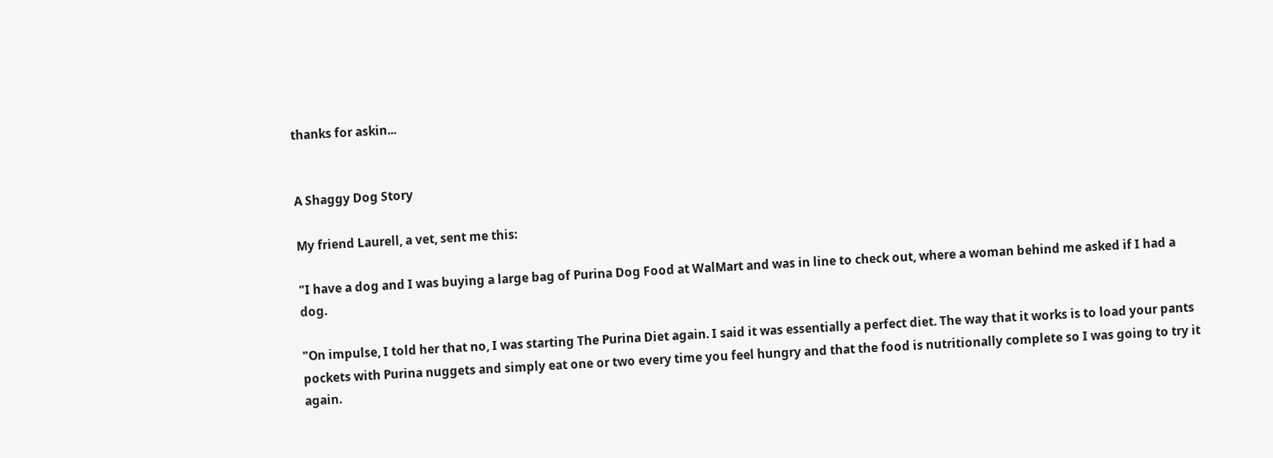thanks for askin...


A Shaggy Dog Story

My friend Laurell, a vet, sent me this:

"I have a dog and I was buying a large bag of Purina Dog Food at WalMart and was in line to check out, where a woman behind me asked if I had a dog.

"On impulse, I told her that no, I was starting The Purina Diet again. I said it was essentially a perfect diet. The way that it works is to load your pants pockets with Purina nuggets and simply eat one or two every time you feel hungry and that the food is nutritionally complete so I was going to try it again.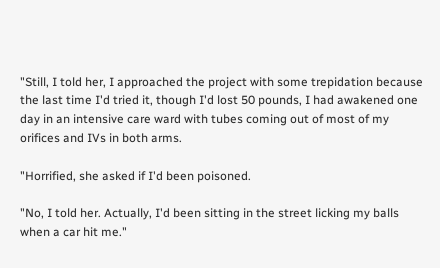"Still, I told her, I approached the project with some trepidation because the last time I'd tried it, though I'd lost 50 pounds, I had awakened one day in an intensive care ward with tubes coming out of most of my orifices and IVs in both arms.

"Horrified, she asked if I'd been poisoned.

"No, I told her. Actually, I'd been sitting in the street licking my balls when a car hit me."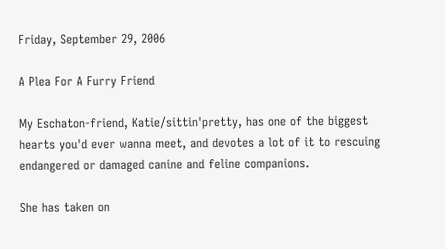Friday, September 29, 2006

A Plea For A Furry Friend

My Eschaton-friend, Katie/sittin'pretty, has one of the biggest hearts you'd ever wanna meet, and devotes a lot of it to rescuing endangered or damaged canine and feline companions.

She has taken on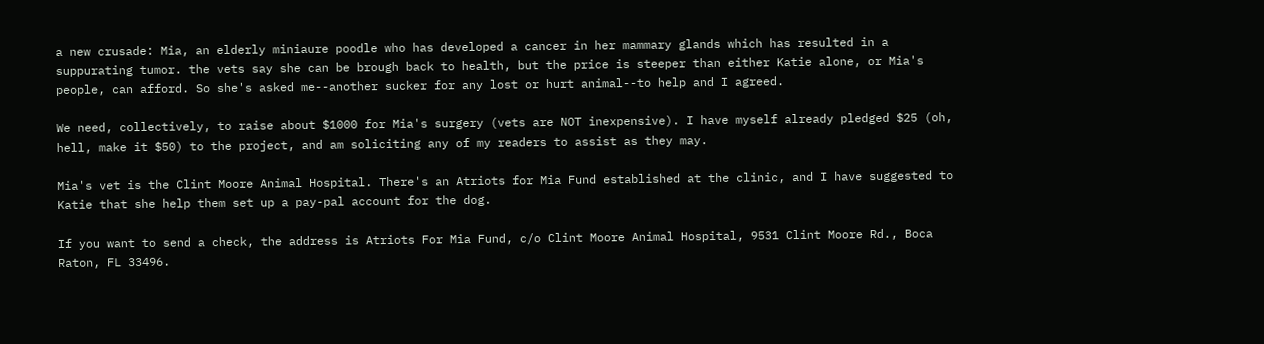a new crusade: Mia, an elderly miniaure poodle who has developed a cancer in her mammary glands which has resulted in a suppurating tumor. the vets say she can be brough back to health, but the price is steeper than either Katie alone, or Mia's people, can afford. So she's asked me--another sucker for any lost or hurt animal--to help and I agreed.

We need, collectively, to raise about $1000 for Mia's surgery (vets are NOT inexpensive). I have myself already pledged $25 (oh, hell, make it $50) to the project, and am soliciting any of my readers to assist as they may.

Mia's vet is the Clint Moore Animal Hospital. There's an Atriots for Mia Fund established at the clinic, and I have suggested to Katie that she help them set up a pay-pal account for the dog.

If you want to send a check, the address is Atriots For Mia Fund, c/o Clint Moore Animal Hospital, 9531 Clint Moore Rd., Boca Raton, FL 33496.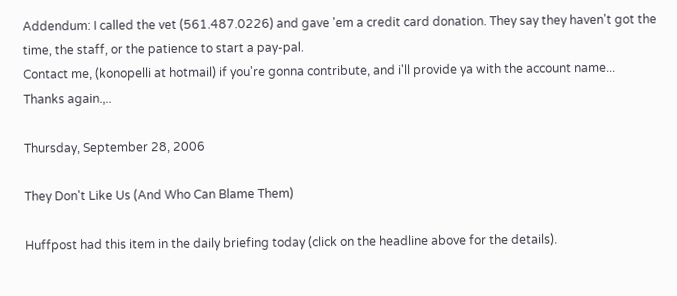Addendum: I called the vet (561.487.0226) and gave 'em a credit card donation. They say they haven't got the time, the staff, or the patience to start a pay-pal.
Contact me, (konopelli at hotmail) if you're gonna contribute, and i'll provide ya with the account name...
Thanks again.,..

Thursday, September 28, 2006

They Don't Like Us (And Who Can Blame Them)

Huffpost had this item in the daily briefing today (click on the headline above for the details).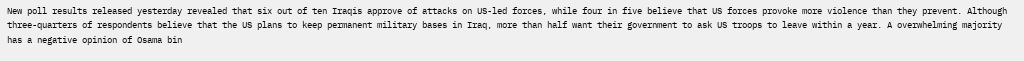New poll results released yesterday revealed that six out of ten Iraqis approve of attacks on US-led forces, while four in five believe that US forces provoke more violence than they prevent. Although three-quarters of respondents believe that the US plans to keep permanent military bases in Iraq, more than half want their government to ask US troops to leave within a year. A overwhelming majority has a negative opinion of Osama bin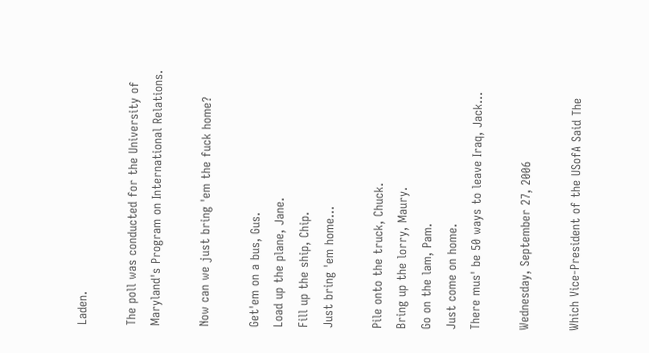Laden.

The poll was conducted for the University of Maryland's Program on International Relations.

Now can we just bring 'em the fuck home?

Get'em on a bus, Gus.
Load up the plane, Jane.
Fill up the ship, Chip.
Just bring 'em home...

Pile onto the truck, Chuck.
Bring up the lorry, Maury.
Go on the lam, Pam.
Just come on home.
There mus' be 50 ways to leave Iraq, Jack...

Wednesday, September 27, 2006

Which Vice-President of the USofA Said The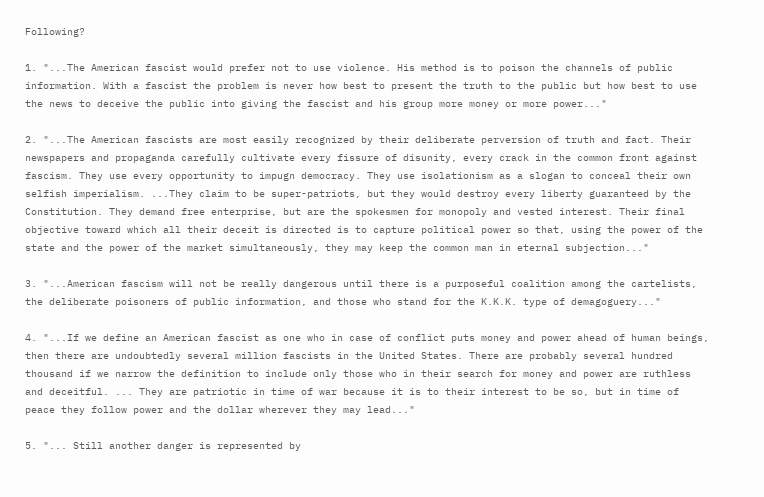Following?

1. "...The American fascist would prefer not to use violence. His method is to poison the channels of public information. With a fascist the problem is never how best to present the truth to the public but how best to use the news to deceive the public into giving the fascist and his group more money or more power..."

2. "...The American fascists are most easily recognized by their deliberate perversion of truth and fact. Their newspapers and propaganda carefully cultivate every fissure of disunity, every crack in the common front against fascism. They use every opportunity to impugn democracy. They use isolationism as a slogan to conceal their own selfish imperialism. ...They claim to be super-patriots, but they would destroy every liberty guaranteed by the Constitution. They demand free enterprise, but are the spokesmen for monopoly and vested interest. Their final objective toward which all their deceit is directed is to capture political power so that, using the power of the state and the power of the market simultaneously, they may keep the common man in eternal subjection..."

3. "...American fascism will not be really dangerous until there is a purposeful coalition among the cartelists, the deliberate poisoners of public information, and those who stand for the K.K.K. type of demagoguery..."

4. "...If we define an American fascist as one who in case of conflict puts money and power ahead of human beings, then there are undoubtedly several million fascists in the United States. There are probably several hundred thousand if we narrow the definition to include only those who in their search for money and power are ruthless and deceitful. ... They are patriotic in time of war because it is to their interest to be so, but in time of peace they follow power and the dollar wherever they may lead..."

5. "... Still another danger is represented by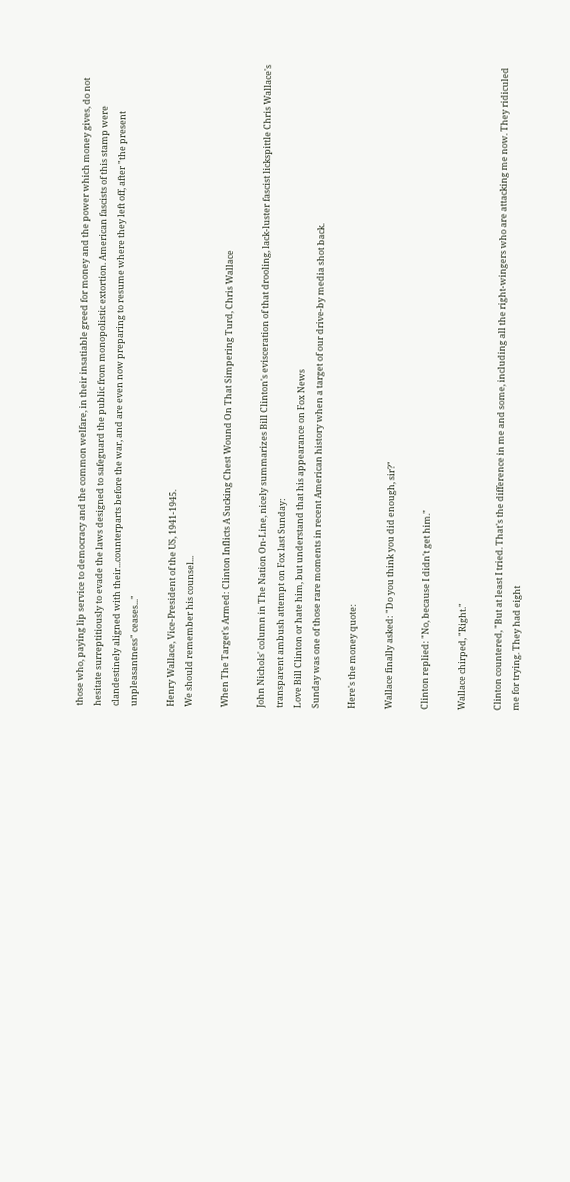those who, paying lip service to democracy and the common welfare, in their insatiable greed for money and the power which money gives, do not hesitate surreptitiously to evade the laws designed to safeguard the public from monopolistic extortion. American fascists of this stamp were clandestinely aligned with their...counterparts before the war, and are even now preparing to resume where they left off, after "the present unpleasantness" ceases..."

Henry Wallace, Vice-President of the US, 1941-1945.
We should remember his counsel...

When The Target's Armed: Clinton Inflicts A Sucking Chest Wound On That Simpering Turd, Chris Wallace

John Nichols' column in The Nation On-Line, nicely summarizes Bill Clinton's evisceration of that drooling, lack-luster fascist lickspittle Chris Wallace's transparent ambush attempt on Fox last Sunday:
Love Bill Clinton or hate him, but understand that his appearance on Fox News
Sunday was one of those rare moments in recent American history when a target of our drive-by media shot back.

Here's the money quote:

Wallace finally asked: "Do you think you did enough, sir?"

Clinton replied: "No, because I didn't get him."

Wallace chirped, "Right."

Clinton countered, "But at least I tried. That's the difference in me and some, including all the right-wingers who are attacking me now. They ridiculed me for trying. They had eight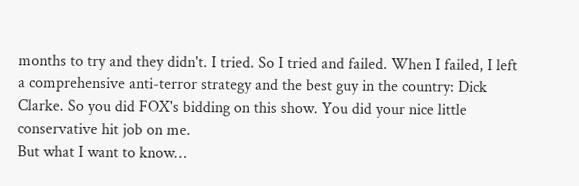months to try and they didn't. I tried. So I tried and failed. When I failed, I left a comprehensive anti-terror strategy and the best guy in the country: Dick Clarke. So you did FOX's bidding on this show. You did your nice little conservative hit job on me.
But what I want to know…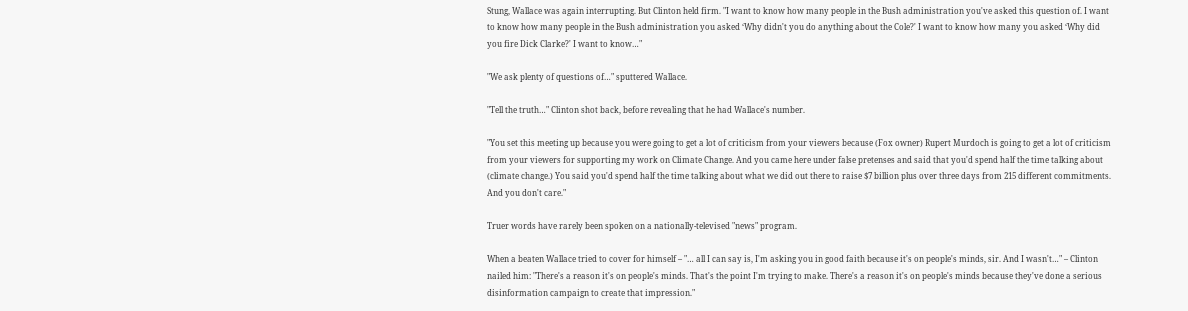Stung, Wallace was again interrupting. But Clinton held firm. "I want to know how many people in the Bush administration you've asked this question of. I want to know how many people in the Bush administration you asked ‘Why didn't you do anything about the Cole?' I want to know how many you asked ‘Why did you fire Dick Clarke?' I want to know…"

"We ask plenty of questions of…" sputtered Wallace.

"Tell the truth…" Clinton shot back, before revealing that he had Wallace's number.

"You set this meeting up because you were going to get a lot of criticism from your viewers because (Fox owner) Rupert Murdoch is going to get a lot of criticism from your viewers for supporting my work on Climate Change. And you came here under false pretenses and said that you'd spend half the time talking about (climate change.) You said you'd spend half the time talking about what we did out there to raise $7 billion plus over three days from 215 different commitments. And you don't care."

Truer words have rarely been spoken on a nationally-televised "news" program.

When a beaten Wallace tried to cover for himself – "… all I can say is, I'm asking you in good faith because it's on people's minds, sir. And I wasn't…" – Clinton nailed him: "There's a reason it's on people's minds. That's the point I'm trying to make. There's a reason it's on people's minds because they've done a serious disinformation campaign to create that impression."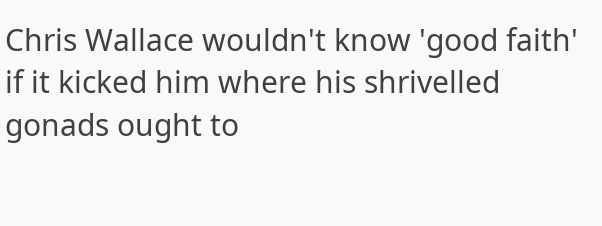Chris Wallace wouldn't know 'good faith' if it kicked him where his shrivelled gonads ought to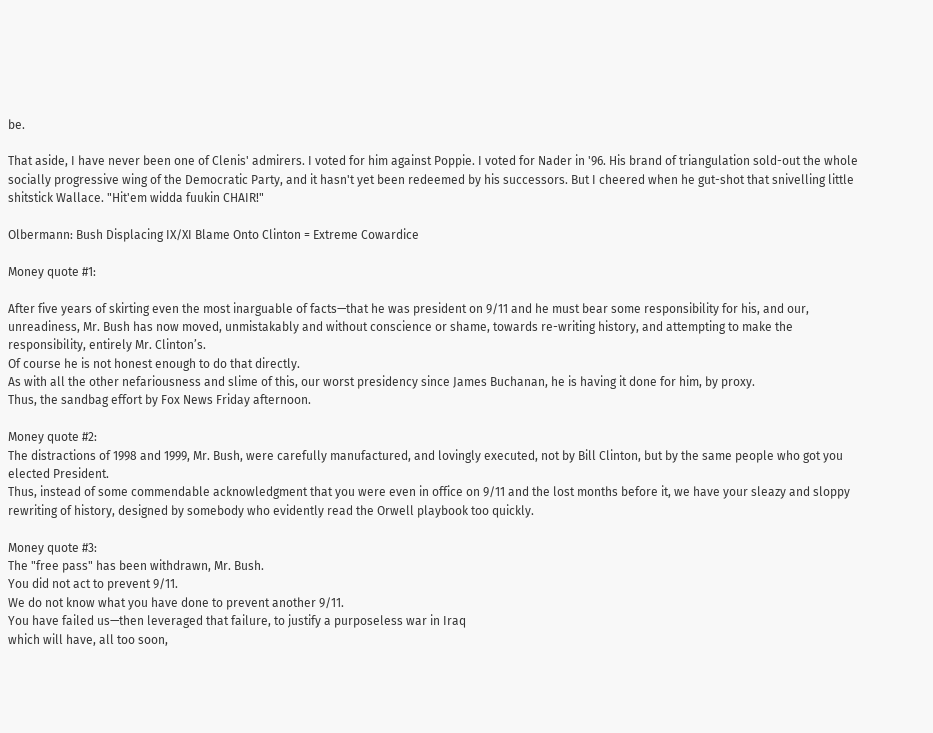be.

That aside, I have never been one of Clenis' admirers. I voted for him against Poppie. I voted for Nader in '96. His brand of triangulation sold-out the whole socially progressive wing of the Democratic Party, and it hasn't yet been redeemed by his successors. But I cheered when he gut-shot that snivelling little shitstick Wallace. "Hit'em widda fuukin CHAIR!"

Olbermann: Bush Displacing IX/XI Blame Onto Clinton = Extreme Cowardice

Money quote #1:

After five years of skirting even the most inarguable of facts—that he was president on 9/11 and he must bear some responsibility for his, and our, unreadiness, Mr. Bush has now moved, unmistakably and without conscience or shame, towards re-writing history, and attempting to make the responsibility, entirely Mr. Clinton’s.
Of course he is not honest enough to do that directly.
As with all the other nefariousness and slime of this, our worst presidency since James Buchanan, he is having it done for him, by proxy.
Thus, the sandbag effort by Fox News Friday afternoon.

Money quote #2:
The distractions of 1998 and 1999, Mr. Bush, were carefully manufactured, and lovingly executed, not by Bill Clinton, but by the same people who got you elected President.
Thus, instead of some commendable acknowledgment that you were even in office on 9/11 and the lost months before it, we have your sleazy and sloppy rewriting of history, designed by somebody who evidently read the Orwell playbook too quickly.

Money quote #3:
The "free pass" has been withdrawn, Mr. Bush.
You did not act to prevent 9/11.
We do not know what you have done to prevent another 9/11.
You have failed us—then leveraged that failure, to justify a purposeless war in Iraq
which will have, all too soon,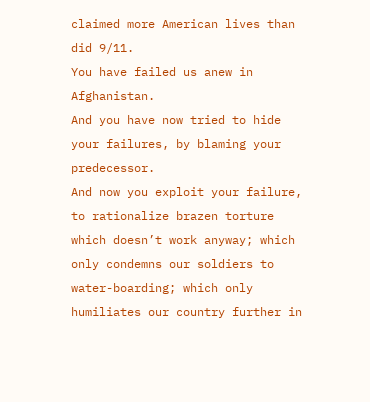claimed more American lives than did 9/11.
You have failed us anew in Afghanistan.
And you have now tried to hide your failures, by blaming your predecessor.
And now you exploit your failure, to rationalize brazen torture which doesn’t work anyway; which only condemns our soldiers to water-boarding; which only humiliates our country further in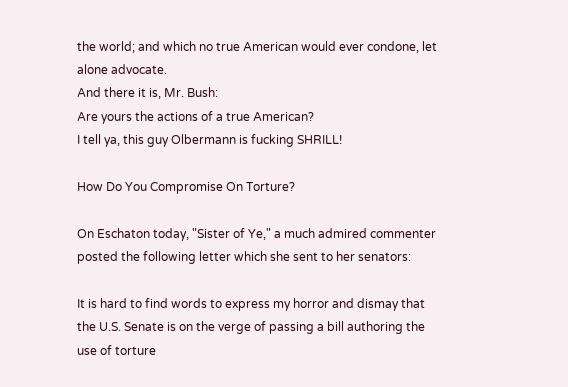the world; and which no true American would ever condone, let alone advocate.
And there it is, Mr. Bush:
Are yours the actions of a true American?
I tell ya, this guy Olbermann is fucking SHRILL!

How Do You Compromise On Torture?

On Eschaton today, "Sister of Ye," a much admired commenter posted the following letter which she sent to her senators:

It is hard to find words to express my horror and dismay that the U.S. Senate is on the verge of passing a bill authoring the use of torture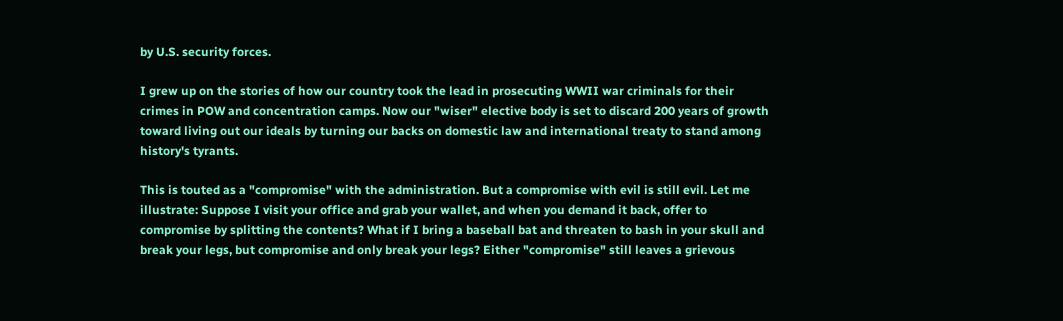by U.S. security forces.

I grew up on the stories of how our country took the lead in prosecuting WWII war criminals for their crimes in POW and concentration camps. Now our "wiser" elective body is set to discard 200 years of growth toward living out our ideals by turning our backs on domestic law and international treaty to stand among history's tyrants.

This is touted as a "compromise" with the administration. But a compromise with evil is still evil. Let me illustrate: Suppose I visit your office and grab your wallet, and when you demand it back, offer to compromise by splitting the contents? What if I bring a baseball bat and threaten to bash in your skull and break your legs, but compromise and only break your legs? Either "compromise" still leaves a grievous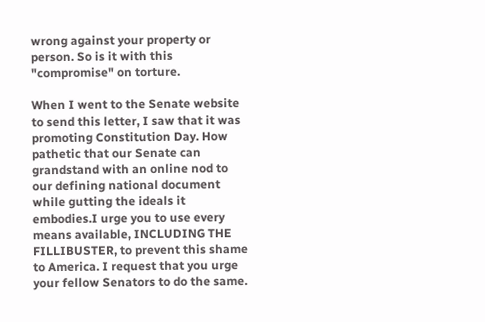wrong against your property or person. So is it with this "compromise" on torture.

When I went to the Senate website to send this letter, I saw that it was promoting Constitution Day. How pathetic that our Senate can grandstand with an online nod to our defining national document while gutting the ideals it embodies.I urge you to use every means available, INCLUDING THE FILLIBUSTER, to prevent this shame to America. I request that you urge your fellow Senators to do the same.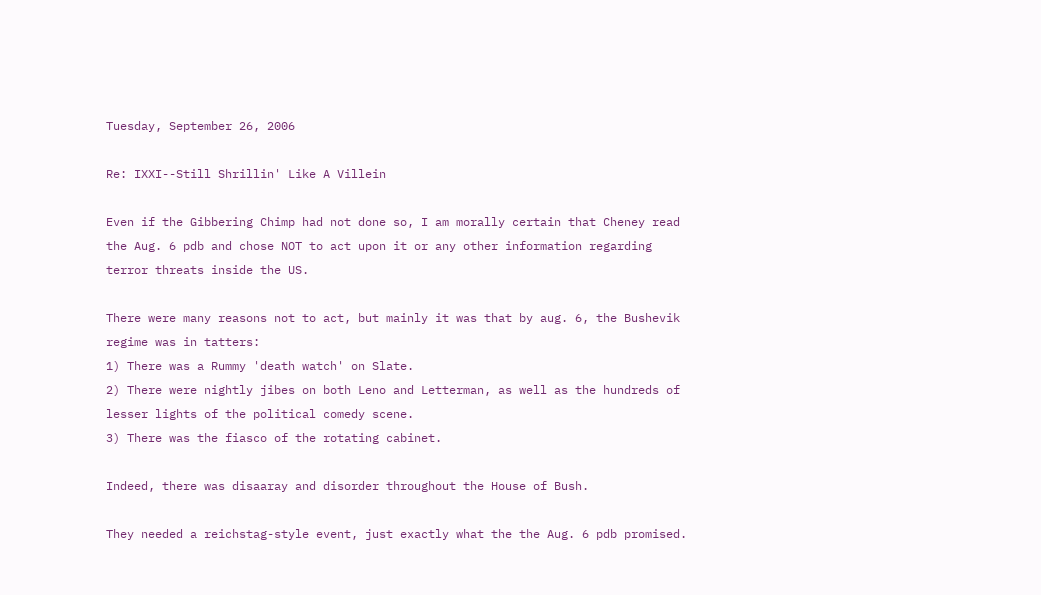Tuesday, September 26, 2006

Re: IXXI--Still Shrillin' Like A Villein

Even if the Gibbering Chimp had not done so, I am morally certain that Cheney read the Aug. 6 pdb and chose NOT to act upon it or any other information regarding terror threats inside the US.

There were many reasons not to act, but mainly it was that by aug. 6, the Bushevik regime was in tatters:
1) There was a Rummy 'death watch' on Slate.
2) There were nightly jibes on both Leno and Letterman, as well as the hundreds of lesser lights of the political comedy scene.
3) There was the fiasco of the rotating cabinet.

Indeed, there was disaaray and disorder throughout the House of Bush.

They needed a reichstag-style event, just exactly what the the Aug. 6 pdb promised.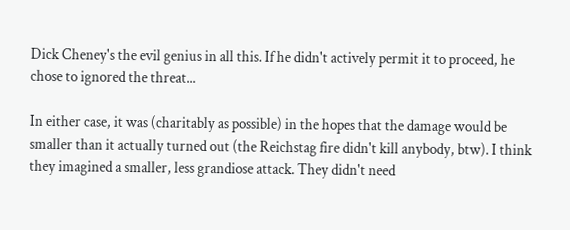Dick Cheney's the evil genius in all this. If he didn't actively permit it to proceed, he chose to ignored the threat...

In either case, it was (charitably as possible) in the hopes that the damage would be smaller than it actually turned out (the Reichstag fire didn't kill anybody, btw). I think they imagined a smaller, less grandiose attack. They didn't need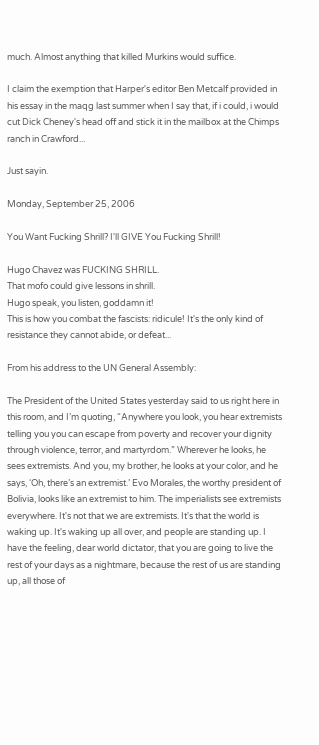much. Almost anything that killed Murkins would suffice.

I claim the exemption that Harper's editor Ben Metcalf provided in his essay in the maqg last summer when I say that, if i could, i would cut Dick Cheney's head off and stick it in the mailbox at the Chimps ranch in Crawford...

Just sayin.

Monday, September 25, 2006

You Want Fucking Shrill? I'll GIVE You Fucking Shrill!

Hugo Chavez was FUCKING SHRILL.
That mofo could give lessons in shrill.
Hugo speak, you listen, goddamn it!
This is how you combat the fascists: ridicule! It's the only kind of resistance they cannot abide, or defeat...

From his address to the UN General Assembly:

The President of the United States yesterday said to us right here in this room, and I’m quoting, “Anywhere you look, you hear extremists telling you you can escape from poverty and recover your dignity through violence, terror, and martyrdom.” Wherever he looks, he sees extremists. And you, my brother, he looks at your color, and he says, ‘Oh, there’s an extremist.’ Evo Morales, the worthy president of Bolivia, looks like an extremist to him. The imperialists see extremists everywhere. It's not that we are extremists. It's that the world is waking up. It's waking up all over, and people are standing up. I have the feeling, dear world dictator, that you are going to live the rest of your days as a nightmare, because the rest of us are standing up, all those of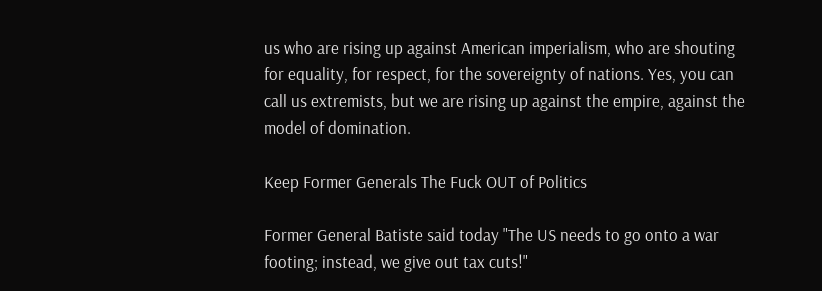us who are rising up against American imperialism, who are shouting for equality, for respect, for the sovereignty of nations. Yes, you can call us extremists, but we are rising up against the empire, against the model of domination.

Keep Former Generals The Fuck OUT of Politics

Former General Batiste said today "The US needs to go onto a war footing; instead, we give out tax cuts!"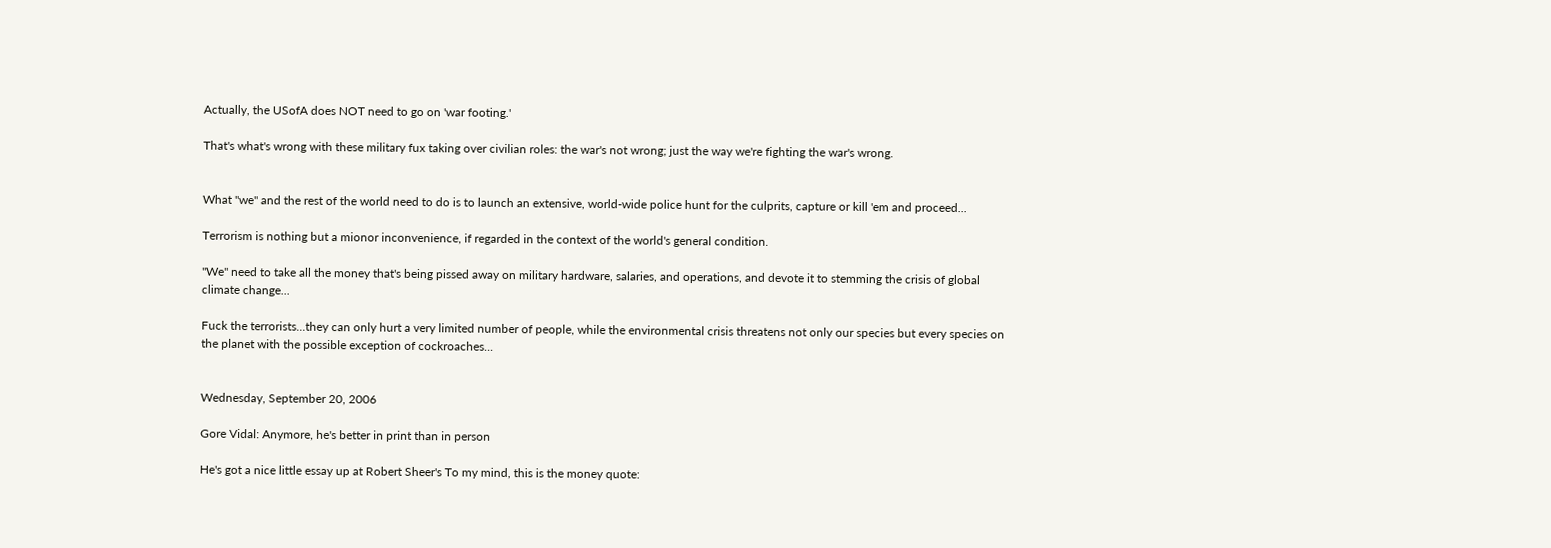Actually, the USofA does NOT need to go on 'war footing.'

That's what's wrong with these military fux taking over civilian roles: the war's not wrong; just the way we're fighting the war's wrong.


What "we" and the rest of the world need to do is to launch an extensive, world-wide police hunt for the culprits, capture or kill 'em and proceed...

Terrorism is nothing but a mionor inconvenience, if regarded in the context of the world's general condition.

"We" need to take all the money that's being pissed away on military hardware, salaries, and operations, and devote it to stemming the crisis of global climate change...

Fuck the terrorists...they can only hurt a very limited number of people, while the environmental crisis threatens not only our species but every species on the planet with the possible exception of cockroaches...


Wednesday, September 20, 2006

Gore Vidal: Anymore, he's better in print than in person

He's got a nice little essay up at Robert Sheer's To my mind, this is the money quote: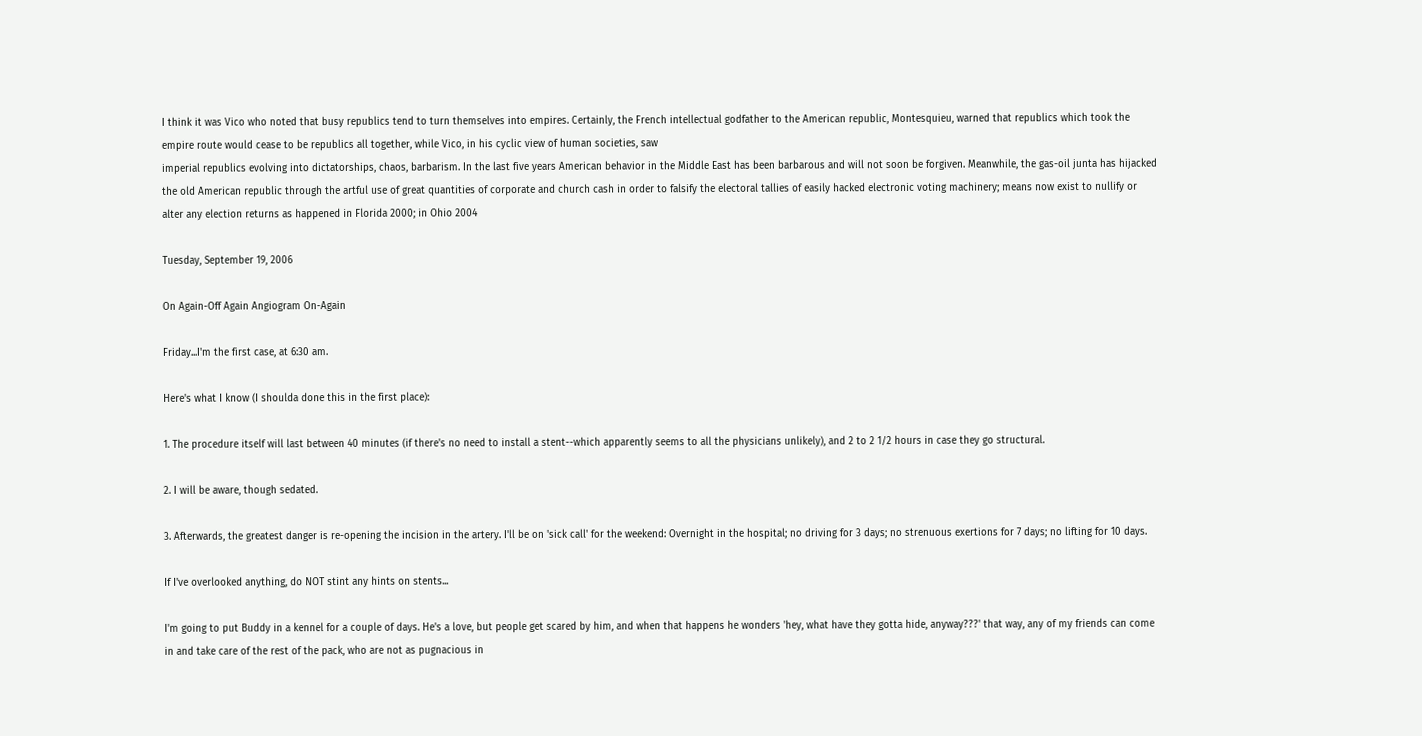I think it was Vico who noted that busy republics tend to turn themselves into empires. Certainly, the French intellectual godfather to the American republic, Montesquieu, warned that republics which took the empire route would cease to be republics all together, while Vico, in his cyclic view of human societies, saw
imperial republics evolving into dictatorships, chaos, barbarism. In the last five years American behavior in the Middle East has been barbarous and will not soon be forgiven. Meanwhile, the gas-oil junta has hijacked the old American republic through the artful use of great quantities of corporate and church cash in order to falsify the electoral tallies of easily hacked electronic voting machinery; means now exist to nullify or alter any election returns as happened in Florida 2000; in Ohio 2004

Tuesday, September 19, 2006

On Again-Off Again Angiogram On-Again

Friday...I'm the first case, at 6:30 am.

Here's what I know (I shoulda done this in the first place):

1. The procedure itself will last between 40 minutes (if there's no need to install a stent--which apparently seems to all the physicians unlikely), and 2 to 2 1/2 hours in case they go structural.

2. I will be aware, though sedated.

3. Afterwards, the greatest danger is re-opening the incision in the artery. I'll be on 'sick call' for the weekend: Overnight in the hospital; no driving for 3 days; no strenuous exertions for 7 days; no lifting for 10 days.

If I've overlooked anything, do NOT stint any hints on stents...

I'm going to put Buddy in a kennel for a couple of days. He's a love, but people get scared by him, and when that happens he wonders 'hey, what have they gotta hide, anyway???' that way, any of my friends can come in and take care of the rest of the pack, who are not as pugnacious in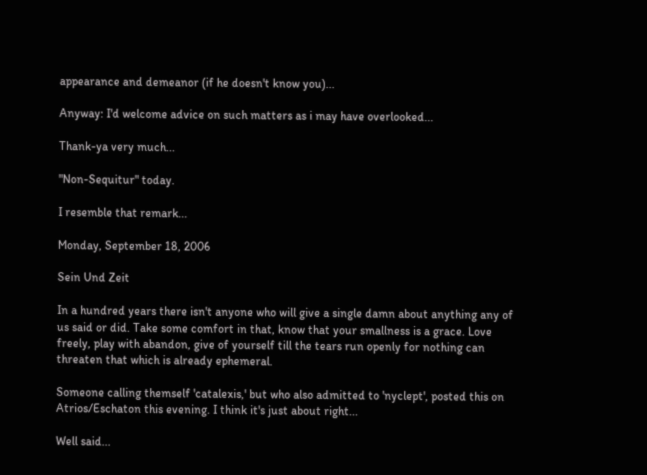appearance and demeanor (if he doesn't know you)...

Anyway: I'd welcome advice on such matters as i may have overlooked...

Thank-ya very much...

"Non-Sequitur" today.

I resemble that remark...

Monday, September 18, 2006

Sein Und Zeit

In a hundred years there isn't anyone who will give a single damn about anything any of us said or did. Take some comfort in that, know that your smallness is a grace. Love freely, play with abandon, give of yourself till the tears run openly for nothing can threaten that which is already ephemeral.

Someone calling themself 'catalexis,' but who also admitted to 'nyclept', posted this on Atrios/Eschaton this evening. I think it's just about right...

Well said...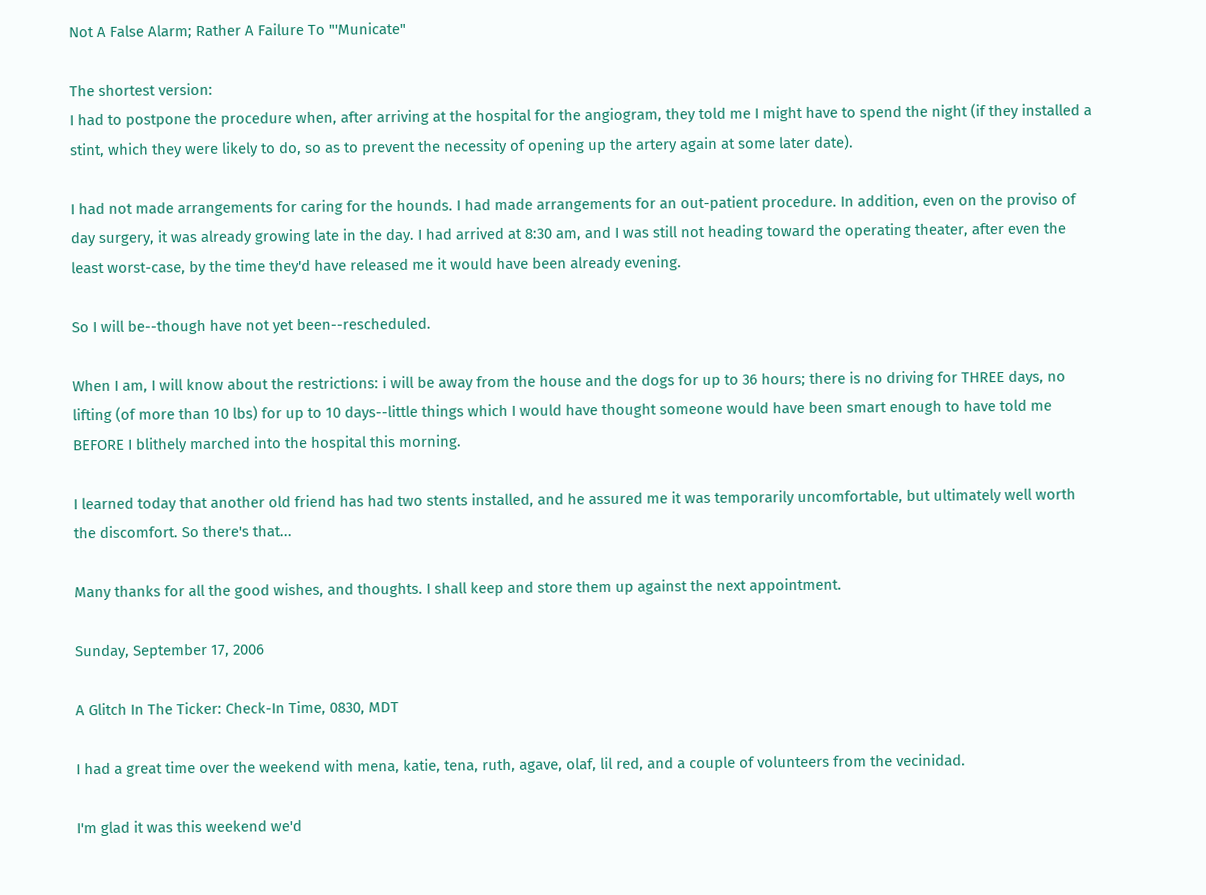Not A False Alarm; Rather A Failure To "'Municate"

The shortest version:
I had to postpone the procedure when, after arriving at the hospital for the angiogram, they told me I might have to spend the night (if they installed a stint, which they were likely to do, so as to prevent the necessity of opening up the artery again at some later date).

I had not made arrangements for caring for the hounds. I had made arrangements for an out-patient procedure. In addition, even on the proviso of day surgery, it was already growing late in the day. I had arrived at 8:30 am, and I was still not heading toward the operating theater, after even the least worst-case, by the time they'd have released me it would have been already evening.

So I will be--though have not yet been--rescheduled.

When I am, I will know about the restrictions: i will be away from the house and the dogs for up to 36 hours; there is no driving for THREE days, no lifting (of more than 10 lbs) for up to 10 days--little things which I would have thought someone would have been smart enough to have told me BEFORE I blithely marched into the hospital this morning.

I learned today that another old friend has had two stents installed, and he assured me it was temporarily uncomfortable, but ultimately well worth the discomfort. So there's that...

Many thanks for all the good wishes, and thoughts. I shall keep and store them up against the next appointment.

Sunday, September 17, 2006

A Glitch In The Ticker: Check-In Time, 0830, MDT

I had a great time over the weekend with mena, katie, tena, ruth, agave, olaf, lil red, and a couple of volunteers from the vecinidad.

I'm glad it was this weekend we'd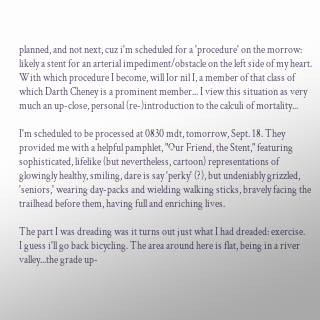planned, and not next, cuz i'm scheduled for a 'procedure' on the morrow: likely a stent for an arterial impediment/obstacle on the left side of my heart. With which procedure I become, will Ior nil I, a member of that class of which Darth Cheney is a prominent member... I view this situation as very much an up-close, personal (re-)introduction to the calculi of mortality...

I'm scheduled to be processed at 0830 mdt, tomorrow, Sept. 18. They provided me with a helpful pamphlet, "Our Friend, the Stent," featuring sophisticated, lifelike (but nevertheless, cartoon) representations of glowingly healthy, smiling, dare is say 'perky' (?), but undeniably grizzled, 'seniors,' wearing day-packs and wielding walking sticks, bravely facing the trailhead before them, having full and enriching lives.

The part I was dreading was it turns out just what I had dreaded: exercise.
I guess i'll go back bicycling. The area around here is flat, being in a river valley...the grade up-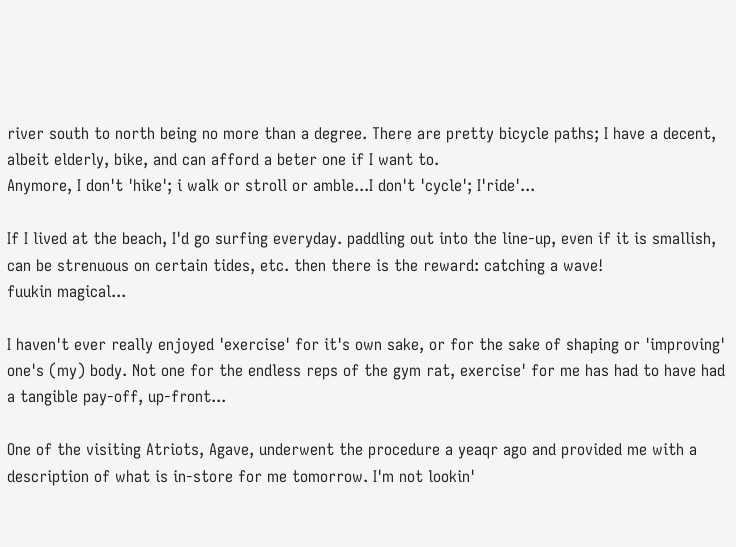river south to north being no more than a degree. There are pretty bicycle paths; I have a decent, albeit elderly, bike, and can afford a beter one if I want to.
Anymore, I don't 'hike'; i walk or stroll or amble...I don't 'cycle'; I'ride'...

If I lived at the beach, I'd go surfing everyday. paddling out into the line-up, even if it is smallish, can be strenuous on certain tides, etc. then there is the reward: catching a wave!
fuukin magical...

I haven't ever really enjoyed 'exercise' for it's own sake, or for the sake of shaping or 'improving' one's (my) body. Not one for the endless reps of the gym rat, exercise' for me has had to have had a tangible pay-off, up-front...

One of the visiting Atriots, Agave, underwent the procedure a yeaqr ago and provided me with a description of what is in-store for me tomorrow. I'm not lookin'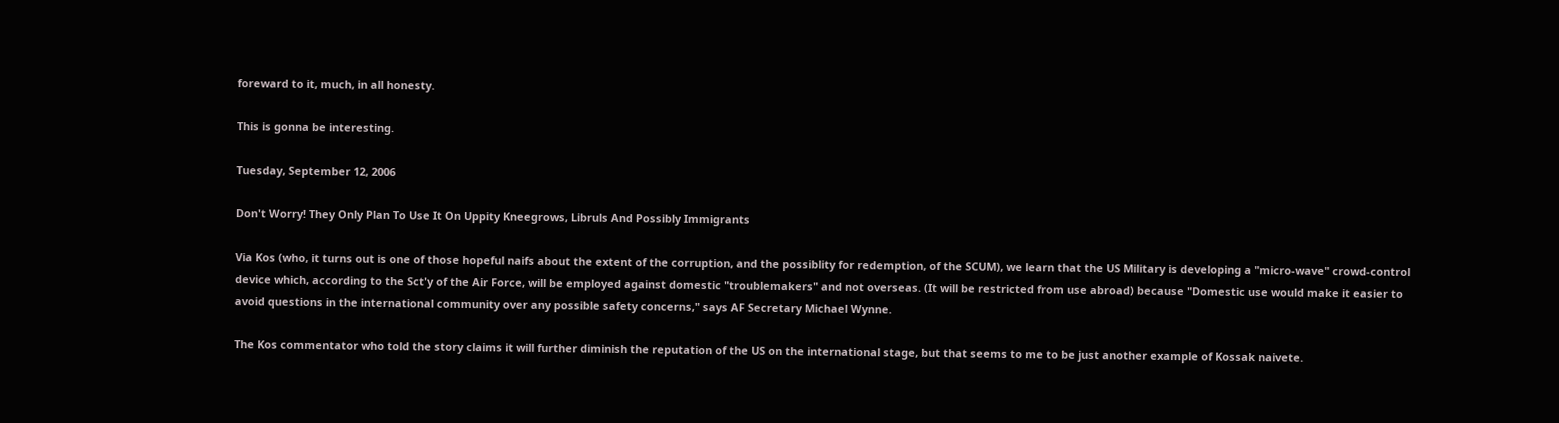foreward to it, much, in all honesty.

This is gonna be interesting.

Tuesday, September 12, 2006

Don't Worry! They Only Plan To Use It On Uppity Kneegrows, Libruls And Possibly Immigrants

Via Kos (who, it turns out is one of those hopeful naifs about the extent of the corruption, and the possiblity for redemption, of the SCUM), we learn that the US Military is developing a "micro-wave" crowd-control device which, according to the Sct'y of the Air Force, will be employed against domestic "troublemakers" and not overseas. (It will be restricted from use abroad) because "Domestic use would make it easier to avoid questions in the international community over any possible safety concerns," says AF Secretary Michael Wynne.

The Kos commentator who told the story claims it will further diminish the reputation of the US on the international stage, but that seems to me to be just another example of Kossak naivete.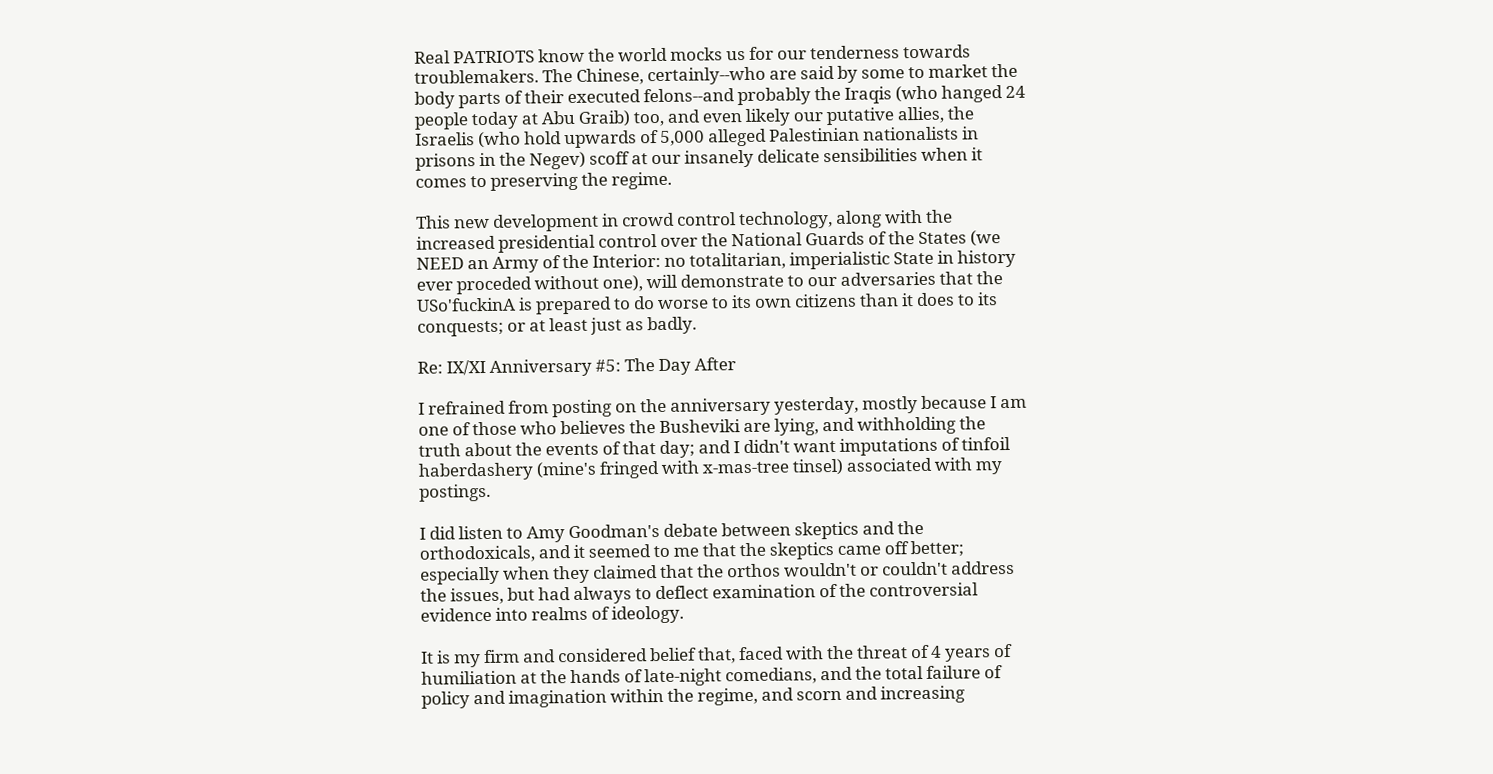Real PATRIOTS know the world mocks us for our tenderness towards troublemakers. The Chinese, certainly--who are said by some to market the body parts of their executed felons--and probably the Iraqis (who hanged 24 people today at Abu Graib) too, and even likely our putative allies, the Israelis (who hold upwards of 5,000 alleged Palestinian nationalists in prisons in the Negev) scoff at our insanely delicate sensibilities when it comes to preserving the regime.

This new development in crowd control technology, along with the increased presidential control over the National Guards of the States (we NEED an Army of the Interior: no totalitarian, imperialistic State in history ever proceded without one), will demonstrate to our adversaries that the USo'fuckinA is prepared to do worse to its own citizens than it does to its conquests; or at least just as badly.

Re: IX/XI Anniversary #5: The Day After

I refrained from posting on the anniversary yesterday, mostly because I am one of those who believes the Busheviki are lying, and withholding the truth about the events of that day; and I didn't want imputations of tinfoil haberdashery (mine's fringed with x-mas-tree tinsel) associated with my postings.

I did listen to Amy Goodman's debate between skeptics and the orthodoxicals, and it seemed to me that the skeptics came off better; especially when they claimed that the orthos wouldn't or couldn't address the issues, but had always to deflect examination of the controversial evidence into realms of ideology.

It is my firm and considered belief that, faced with the threat of 4 years of humiliation at the hands of late-night comedians, and the total failure of policy and imagination within the regime, and scorn and increasing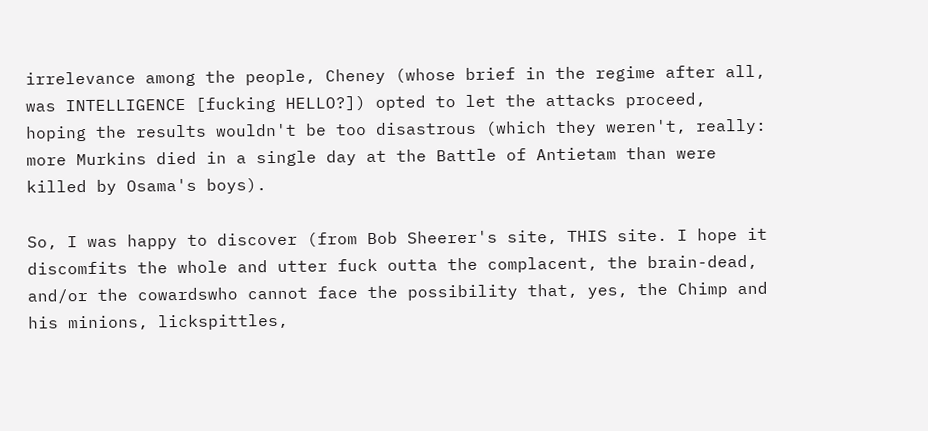irrelevance among the people, Cheney (whose brief in the regime after all, was INTELLIGENCE [fucking HELLO?]) opted to let the attacks proceed, hoping the results wouldn't be too disastrous (which they weren't, really: more Murkins died in a single day at the Battle of Antietam than were killed by Osama's boys).

So, I was happy to discover (from Bob Sheerer's site, THIS site. I hope it discomfits the whole and utter fuck outta the complacent, the brain-dead, and/or the cowardswho cannot face the possibility that, yes, the Chimp and his minions, lickspittles,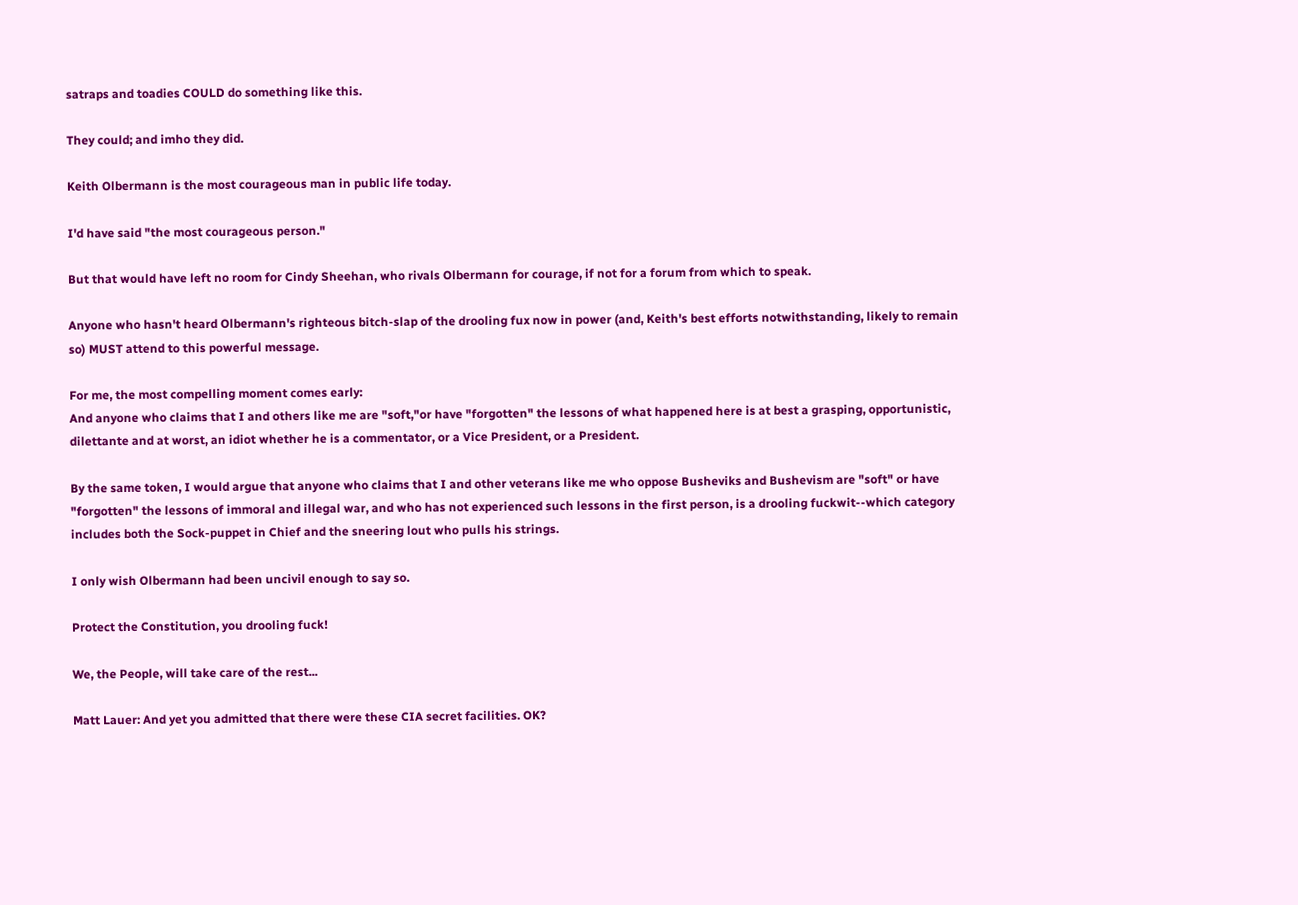satraps and toadies COULD do something like this.

They could; and imho they did.

Keith Olbermann is the most courageous man in public life today.

I'd have said "the most courageous person."

But that would have left no room for Cindy Sheehan, who rivals Olbermann for courage, if not for a forum from which to speak.

Anyone who hasn't heard Olbermann's righteous bitch-slap of the drooling fux now in power (and, Keith's best efforts notwithstanding, likely to remain so) MUST attend to this powerful message.

For me, the most compelling moment comes early:
And anyone who claims that I and others like me are "soft,"or have "forgotten" the lessons of what happened here is at best a grasping, opportunistic, dilettante and at worst, an idiot whether he is a commentator, or a Vice President, or a President.

By the same token, I would argue that anyone who claims that I and other veterans like me who oppose Busheviks and Bushevism are "soft" or have "forgotten" the lessons of immoral and illegal war, and who has not experienced such lessons in the first person, is a drooling fuckwit--which category includes both the Sock-puppet in Chief and the sneering lout who pulls his strings.

I only wish Olbermann had been uncivil enough to say so.

Protect the Constitution, you drooling fuck!

We, the People, will take care of the rest...

Matt Lauer: And yet you admitted that there were these CIA secret facilities. OK?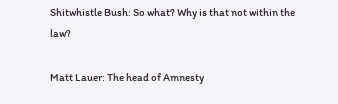Shitwhistle Bush: So what? Why is that not within the law?

Matt Lauer: The head of Amnesty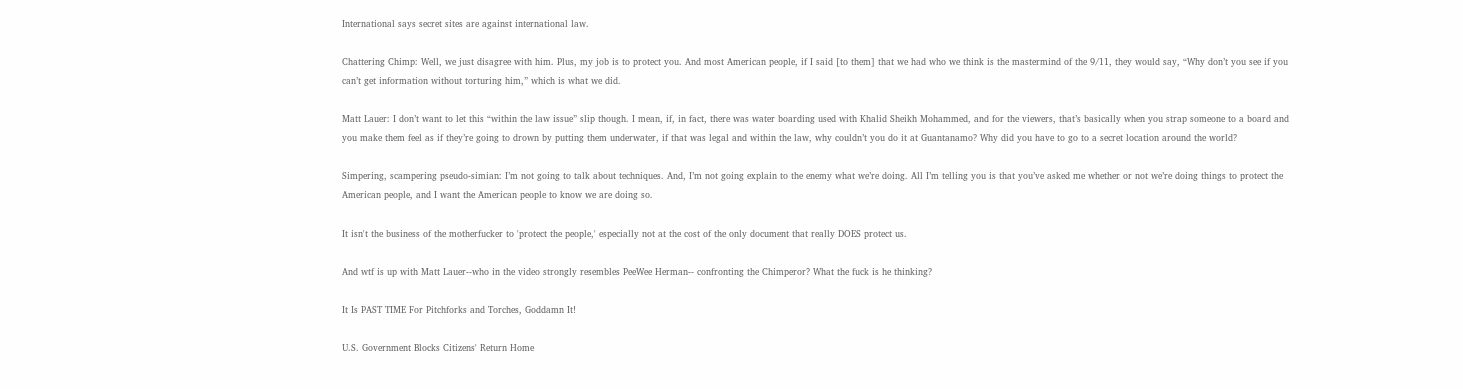International says secret sites are against international law.

Chattering Chimp: Well, we just disagree with him. Plus, my job is to protect you. And most American people, if I said [to them] that we had who we think is the mastermind of the 9/11, they would say, “Why don’t you see if you can’t get information without torturing him,” which is what we did.

Matt Lauer: I don’t want to let this “within the law issue” slip though. I mean, if, in fact, there was water boarding used with Khalid Sheikh Mohammed, and for the viewers, that’s basically when you strap someone to a board and you make them feel as if they’re going to drown by putting them underwater, if that was legal and within the law, why couldn’t you do it at Guantanamo? Why did you have to go to a secret location around the world?

Simpering, scampering pseudo-simian: I’m not going to talk about techniques. And, I’m not going explain to the enemy what we’re doing. All I’m telling you is that you’ve asked me whether or not we’re doing things to protect the American people, and I want the American people to know we are doing so.

It isn't the business of the motherfucker to 'protect the people,' especially not at the cost of the only document that really DOES protect us.

And wtf is up with Matt Lauer--who in the video strongly resembles PeeWee Herman-- confronting the Chimperor? What the fuck is he thinking?

It Is PAST TIME For Pitchforks and Torches, Goddamn It!

U.S. Government Blocks Citizens' Return Home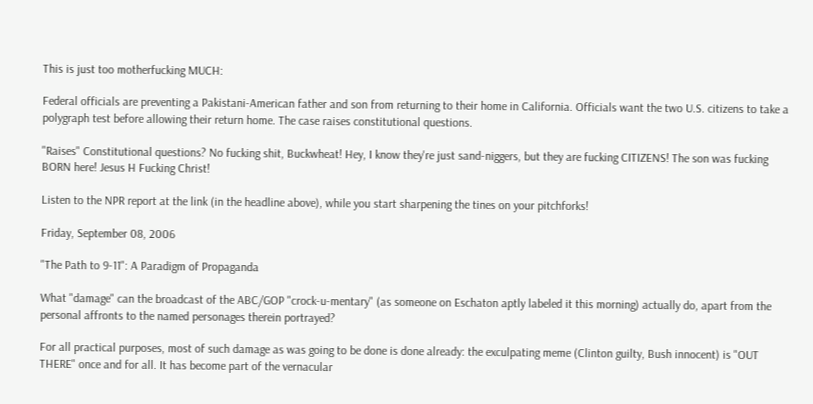This is just too motherfucking MUCH:

Federal officials are preventing a Pakistani-American father and son from returning to their home in California. Officials want the two U.S. citizens to take a polygraph test before allowing their return home. The case raises constitutional questions.

"Raises" Constitutional questions? No fucking shit, Buckwheat! Hey, I know they're just sand-niggers, but they are fucking CITIZENS! The son was fucking BORN here! Jesus H Fucking Christ!

Listen to the NPR report at the link (in the headline above), while you start sharpening the tines on your pitchforks!

Friday, September 08, 2006

"The Path to 9-11": A Paradigm of Propaganda

What "damage" can the broadcast of the ABC/GOP "crock-u-mentary" (as someone on Eschaton aptly labeled it this morning) actually do, apart from the personal affronts to the named personages therein portrayed?

For all practical purposes, most of such damage as was going to be done is done already: the exculpating meme (Clinton guilty, Bush innocent) is "OUT THERE" once and for all. It has become part of the vernacular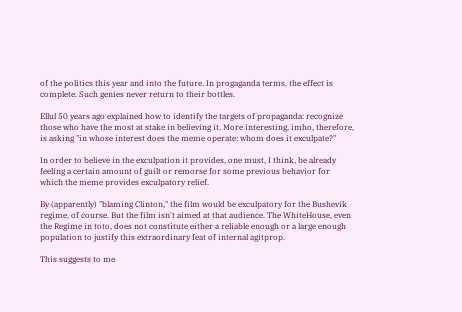of the politics this year and into the future. In progaganda terms, the effect is complete. Such genies never return to their bottles.

Ellul 50 years ago explained how to identify the targets of propaganda: recognize those who have the most at stake in believing it. More interesting, imho, therefore, is asking "in whose interest does the meme operate: whom does it exculpate?"

In order to believe in the exculpation it provides, one must, I think, be already feeling a certain amount of guilt or remorse for some previous behavior for which the meme provides exculpatory relief.

By (apparently) "blaming Clinton," the film would be exculpatory for the Bushevik regime, of course. But the film isn't aimed at that audience. The WhiteHouse, even the Regime in toto, does not constitute either a reliable enough or a large enough population to justify this extraordinary feat of internal agitprop.

This suggests to me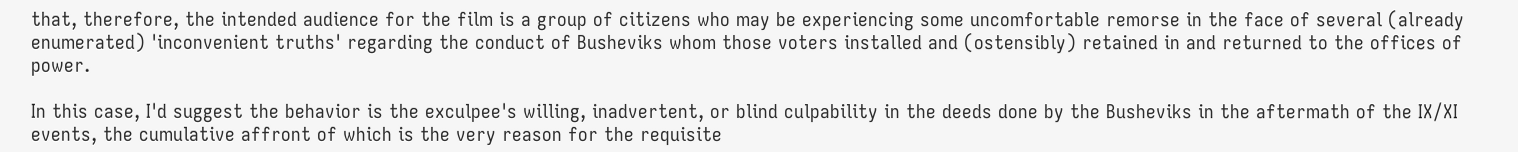that, therefore, the intended audience for the film is a group of citizens who may be experiencing some uncomfortable remorse in the face of several (already enumerated) 'inconvenient truths' regarding the conduct of Busheviks whom those voters installed and (ostensibly) retained in and returned to the offices of power.

In this case, I'd suggest the behavior is the exculpee's willing, inadvertent, or blind culpability in the deeds done by the Busheviks in the aftermath of the IX/XI events, the cumulative affront of which is the very reason for the requisite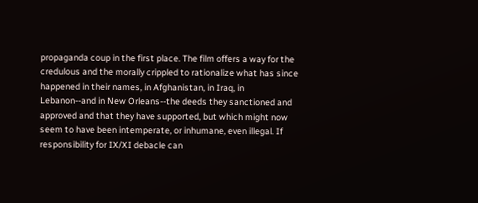propaganda coup in the first place. The film offers a way for the credulous and the morally crippled to rationalize what has since happened in their names, in Afghanistan, in Iraq, in Lebanon--and in New Orleans--the deeds they sanctioned and approved and that they have supported, but which might now seem to have been intemperate, or inhumane, even illegal. If responsibility for IX/XI debacle can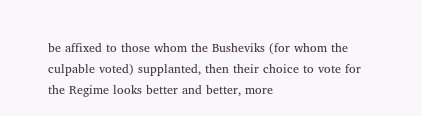be affixed to those whom the Busheviks (for whom the culpable voted) supplanted, then their choice to vote for the Regime looks better and better, more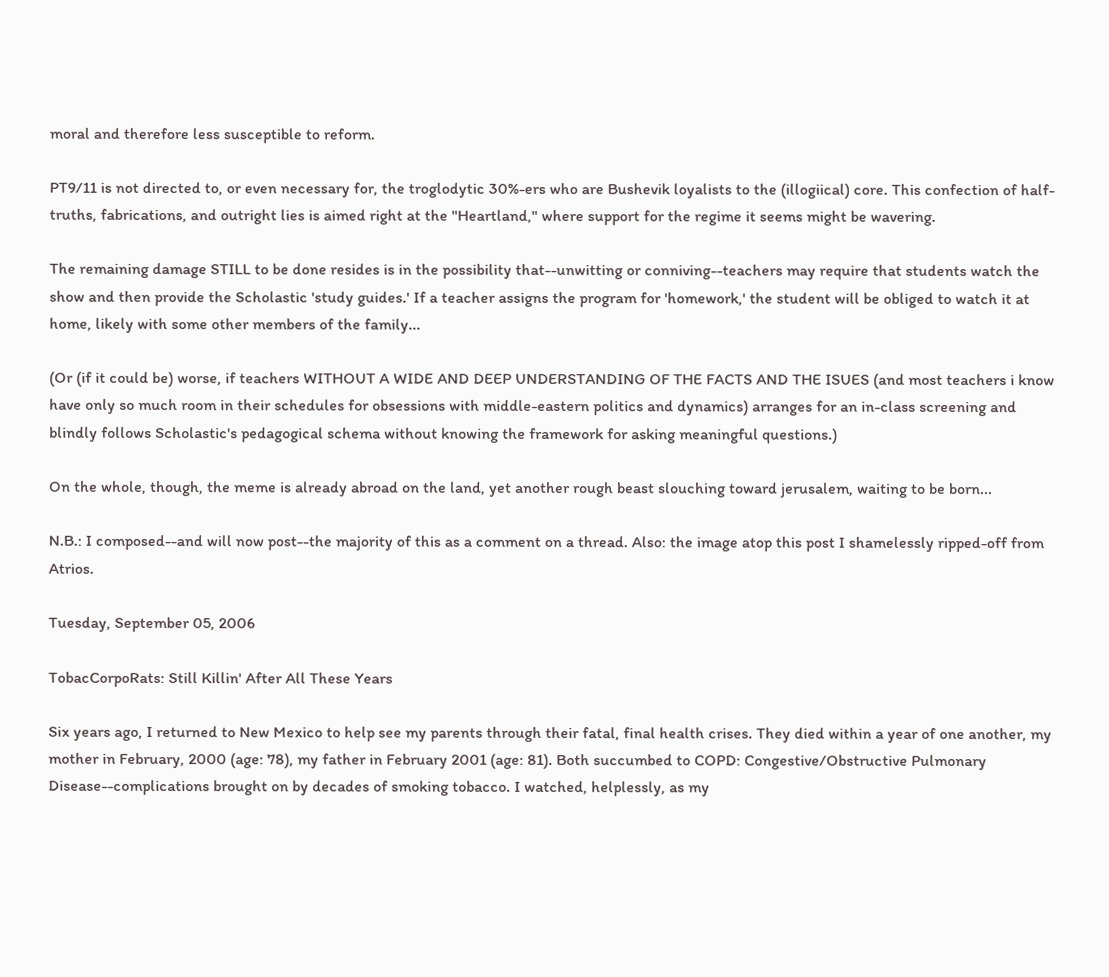moral and therefore less susceptible to reform.

PT9/11 is not directed to, or even necessary for, the troglodytic 30%-ers who are Bushevik loyalists to the (illogiical) core. This confection of half-truths, fabrications, and outright lies is aimed right at the "Heartland," where support for the regime it seems might be wavering.

The remaining damage STILL to be done resides is in the possibility that--unwitting or conniving--teachers may require that students watch the show and then provide the Scholastic 'study guides.' If a teacher assigns the program for 'homework,' the student will be obliged to watch it at home, likely with some other members of the family...

(Or (if it could be) worse, if teachers WITHOUT A WIDE AND DEEP UNDERSTANDING OF THE FACTS AND THE ISUES (and most teachers i know have only so much room in their schedules for obsessions with middle-eastern politics and dynamics) arranges for an in-class screening and blindly follows Scholastic's pedagogical schema without knowing the framework for asking meaningful questions.)

On the whole, though, the meme is already abroad on the land, yet another rough beast slouching toward jerusalem, waiting to be born...

N.B.: I composed--and will now post--the majority of this as a comment on a thread. Also: the image atop this post I shamelessly ripped-off from Atrios.

Tuesday, September 05, 2006

TobacCorpoRats: Still Killin' After All These Years

Six years ago, I returned to New Mexico to help see my parents through their fatal, final health crises. They died within a year of one another, my mother in February, 2000 (age: 78), my father in February 2001 (age: 81). Both succumbed to COPD: Congestive/Obstructive Pulmonary Disease--complications brought on by decades of smoking tobacco. I watched, helplessly, as my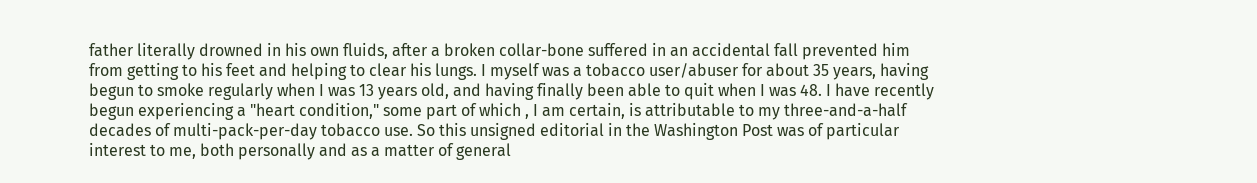father literally drowned in his own fluids, after a broken collar-bone suffered in an accidental fall prevented him from getting to his feet and helping to clear his lungs. I myself was a tobacco user/abuser for about 35 years, having begun to smoke regularly when I was 13 years old, and having finally been able to quit when I was 48. I have recently begun experiencing a "heart condition," some part of which , I am certain, is attributable to my three-and-a-half decades of multi-pack-per-day tobacco use. So this unsigned editorial in the Washington Post was of particular interest to me, both personally and as a matter of general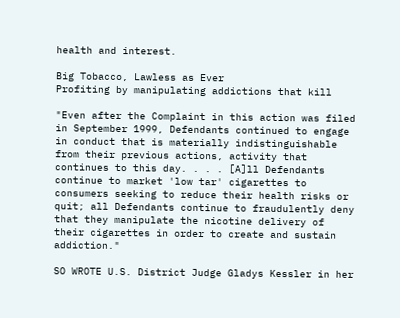health and interest.

Big Tobacco, Lawless as Ever
Profiting by manipulating addictions that kill

"Even after the Complaint in this action was filed in September 1999, Defendants continued to engage in conduct that is materially indistinguishable from their previous actions, activity that continues to this day. . . . [A]ll Defendants continue to market 'low tar' cigarettes to consumers seeking to reduce their health risks or quit; all Defendants continue to fraudulently deny that they manipulate the nicotine delivery of their cigarettes in order to create and sustain addiction."

SO WROTE U.S. District Judge Gladys Kessler in her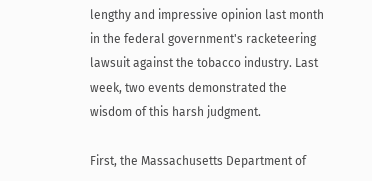lengthy and impressive opinion last month in the federal government's racketeering lawsuit against the tobacco industry. Last week, two events demonstrated the wisdom of this harsh judgment.

First, the Massachusetts Department of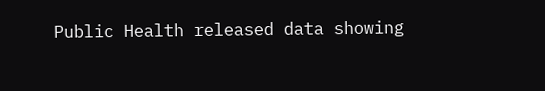Public Health released data showing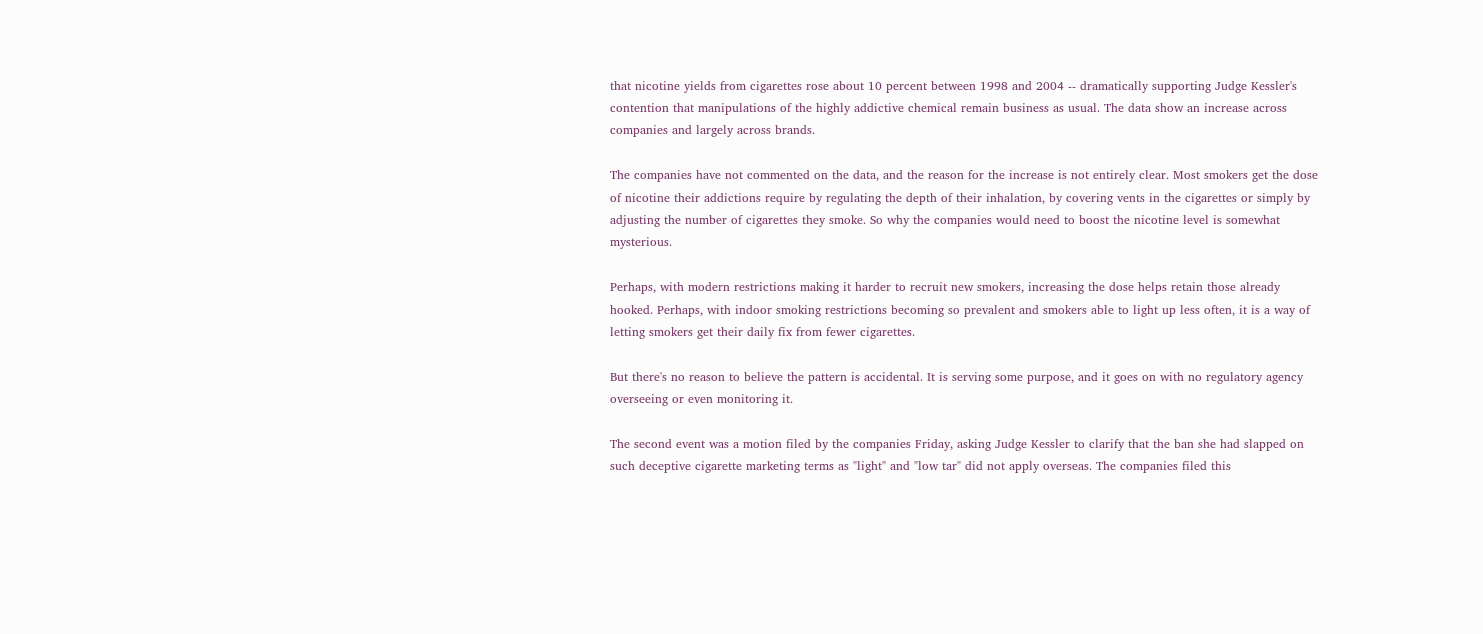that nicotine yields from cigarettes rose about 10 percent between 1998 and 2004 -- dramatically supporting Judge Kessler's contention that manipulations of the highly addictive chemical remain business as usual. The data show an increase across companies and largely across brands.

The companies have not commented on the data, and the reason for the increase is not entirely clear. Most smokers get the dose of nicotine their addictions require by regulating the depth of their inhalation, by covering vents in the cigarettes or simply by adjusting the number of cigarettes they smoke. So why the companies would need to boost the nicotine level is somewhat mysterious.

Perhaps, with modern restrictions making it harder to recruit new smokers, increasing the dose helps retain those already hooked. Perhaps, with indoor smoking restrictions becoming so prevalent and smokers able to light up less often, it is a way of letting smokers get their daily fix from fewer cigarettes.

But there's no reason to believe the pattern is accidental. It is serving some purpose, and it goes on with no regulatory agency overseeing or even monitoring it.

The second event was a motion filed by the companies Friday, asking Judge Kessler to clarify that the ban she had slapped on such deceptive cigarette marketing terms as "light" and "low tar" did not apply overseas. The companies filed this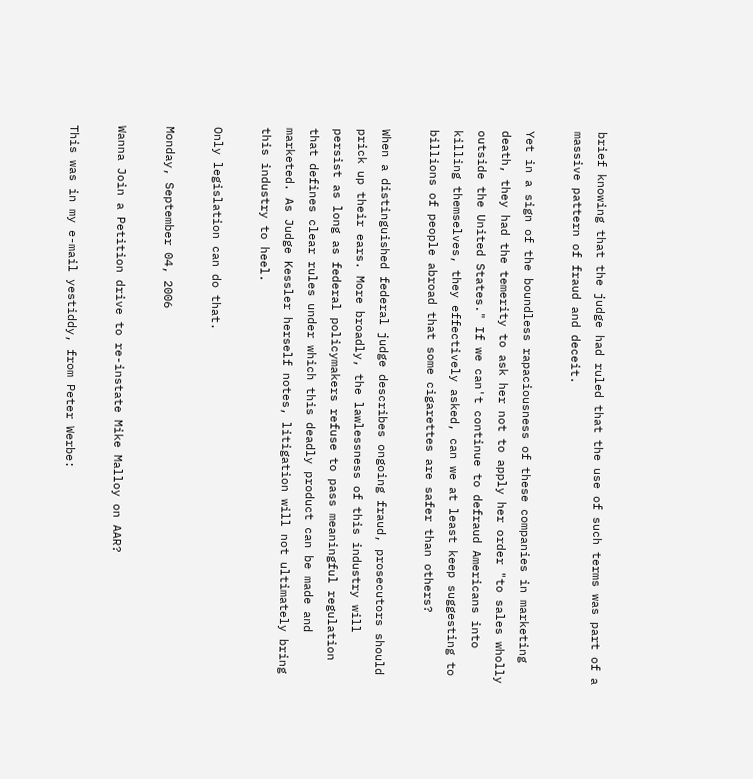brief knowing that the judge had ruled that the use of such terms was part of a massive pattern of fraud and deceit.

Yet in a sign of the boundless rapaciousness of these companies in marketing death, they had the temerity to ask her not to apply her order "to sales wholly outside the United States." If we can't continue to defraud Americans into killing themselves, they effectively asked, can we at least keep suggesting to billions of people abroad that some cigarettes are safer than others?

When a distinguished federal judge describes ongoing fraud, prosecutors should prick up their ears. More broadly, the lawlessness of this industry will persist as long as federal policymakers refuse to pass meaningful regulation that defines clear rules under which this deadly product can be made and marketed. As Judge Kessler herself notes, litigation will not ultimately bring this industry to heel.

Only legislation can do that.

Monday, September 04, 2006

Wanna Join a Petition drive to re-instate Mike Malloy on AAR?

This was in my e-mail yestiddy, from Peter Werbe: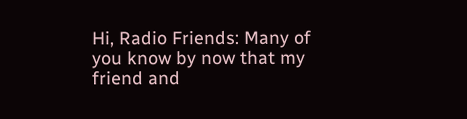Hi, Radio Friends: Many of you know by now that my friend and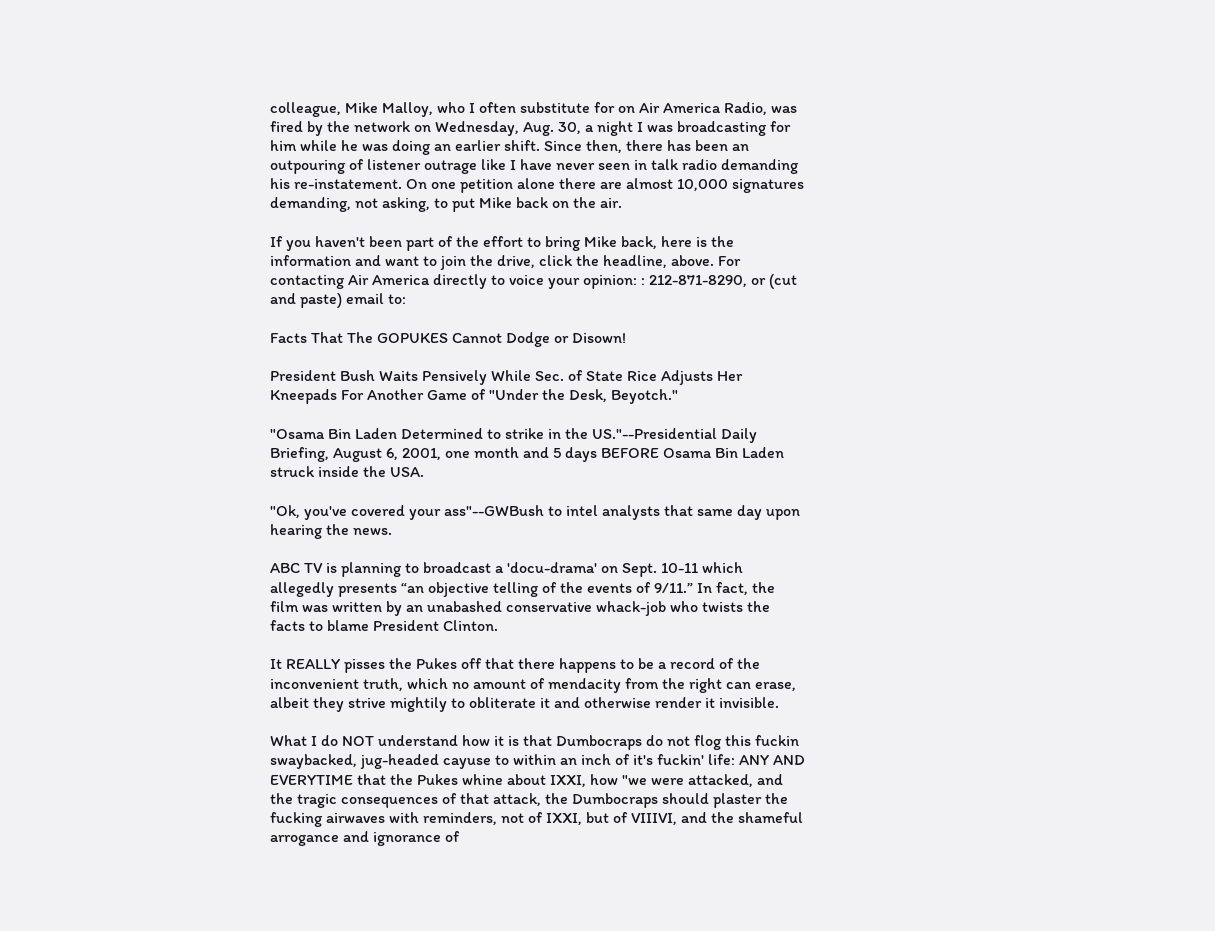colleague, Mike Malloy, who I often substitute for on Air America Radio, was fired by the network on Wednesday, Aug. 30, a night I was broadcasting for him while he was doing an earlier shift. Since then, there has been an outpouring of listener outrage like I have never seen in talk radio demanding his re-instatement. On one petition alone there are almost 10,000 signatures demanding, not asking, to put Mike back on the air.

If you haven't been part of the effort to bring Mike back, here is the information and want to join the drive, click the headline, above. For contacting Air America directly to voice your opinion: : 212-871-8290, or (cut and paste) email to:

Facts That The GOPUKES Cannot Dodge or Disown!

President Bush Waits Pensively While Sec. of State Rice Adjusts Her Kneepads For Another Game of "Under the Desk, Beyotch."

"Osama Bin Laden Determined to strike in the US."--Presidential Daily Briefing, August 6, 2001, one month and 5 days BEFORE Osama Bin Laden struck inside the USA.

"Ok, you've covered your ass"--GWBush to intel analysts that same day upon hearing the news.

ABC TV is planning to broadcast a 'docu-drama' on Sept. 10-11 which allegedly presents “an objective telling of the events of 9/11.” In fact, the film was written by an unabashed conservative whack-job who twists the facts to blame President Clinton.

It REALLY pisses the Pukes off that there happens to be a record of the inconvenient truth, which no amount of mendacity from the right can erase, albeit they strive mightily to obliterate it and otherwise render it invisible.

What I do NOT understand how it is that Dumbocraps do not flog this fuckin swaybacked, jug-headed cayuse to within an inch of it's fuckin' life: ANY AND EVERYTIME that the Pukes whine about IXXI, how "we were attacked, and the tragic consequences of that attack, the Dumbocraps should plaster the fucking airwaves with reminders, not of IXXI, but of VIIIVI, and the shameful arrogance and ignorance of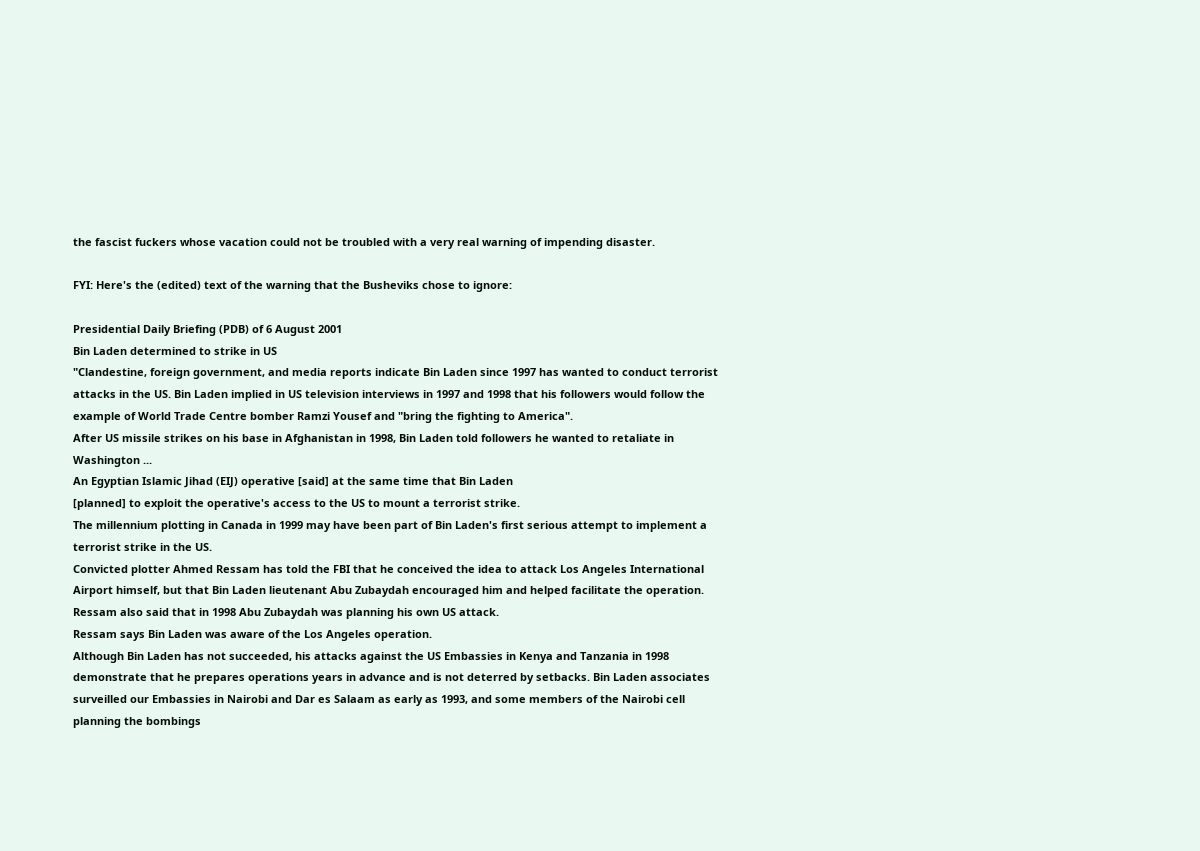the fascist fuckers whose vacation could not be troubled with a very real warning of impending disaster.

FYI: Here's the (edited) text of the warning that the Busheviks chose to ignore:

Presidential Daily Briefing (PDB) of 6 August 2001
Bin Laden determined to strike in US
"Clandestine, foreign government, and media reports indicate Bin Laden since 1997 has wanted to conduct terrorist attacks in the US. Bin Laden implied in US television interviews in 1997 and 1998 that his followers would follow the example of World Trade Centre bomber Ramzi Yousef and "bring the fighting to America".
After US missile strikes on his base in Afghanistan in 1998, Bin Laden told followers he wanted to retaliate in Washington ...
An Egyptian Islamic Jihad (EIJ) operative [said] at the same time that Bin Laden
[planned] to exploit the operative's access to the US to mount a terrorist strike.
The millennium plotting in Canada in 1999 may have been part of Bin Laden's first serious attempt to implement a terrorist strike in the US.
Convicted plotter Ahmed Ressam has told the FBI that he conceived the idea to attack Los Angeles International Airport himself, but that Bin Laden lieutenant Abu Zubaydah encouraged him and helped facilitate the operation. Ressam also said that in 1998 Abu Zubaydah was planning his own US attack.
Ressam says Bin Laden was aware of the Los Angeles operation.
Although Bin Laden has not succeeded, his attacks against the US Embassies in Kenya and Tanzania in 1998 demonstrate that he prepares operations years in advance and is not deterred by setbacks. Bin Laden associates surveilled our Embassies in Nairobi and Dar es Salaam as early as 1993, and some members of the Nairobi cell planning the bombings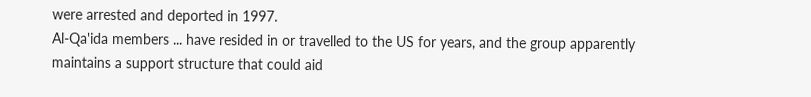were arrested and deported in 1997.
Al-Qa'ida members ... have resided in or travelled to the US for years, and the group apparently maintains a support structure that could aid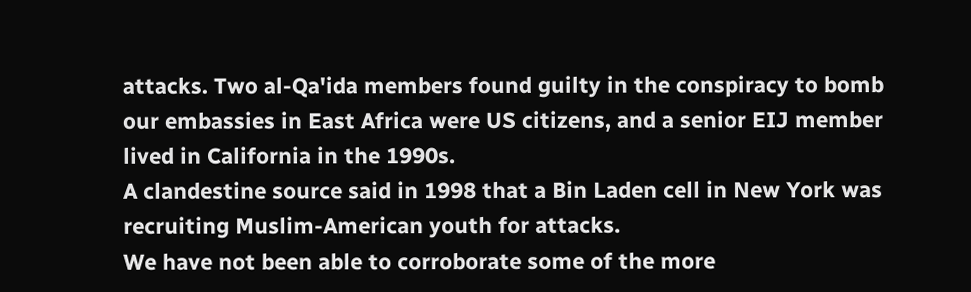attacks. Two al-Qa'ida members found guilty in the conspiracy to bomb our embassies in East Africa were US citizens, and a senior EIJ member lived in California in the 1990s.
A clandestine source said in 1998 that a Bin Laden cell in New York was recruiting Muslim-American youth for attacks.
We have not been able to corroborate some of the more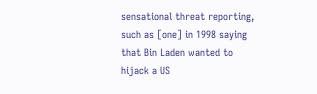sensational threat reporting, such as [one] in 1998 saying that Bin Laden wanted to hijack a US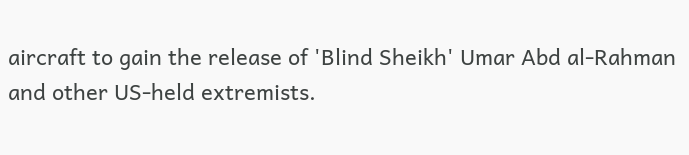aircraft to gain the release of 'Blind Sheikh' Umar Abd al-Rahman and other US-held extremists.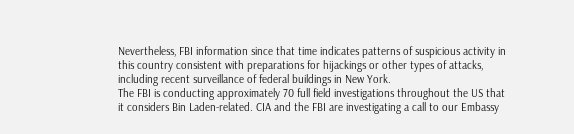Nevertheless, FBI information since that time indicates patterns of suspicious activity in this country consistent with preparations for hijackings or other types of attacks, including recent surveillance of federal buildings in New York.
The FBI is conducting approximately 70 full field investigations throughout the US that it considers Bin Laden-related. CIA and the FBI are investigating a call to our Embassy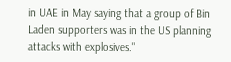in UAE in May saying that a group of Bin Laden supporters was in the US planning attacks with explosives."